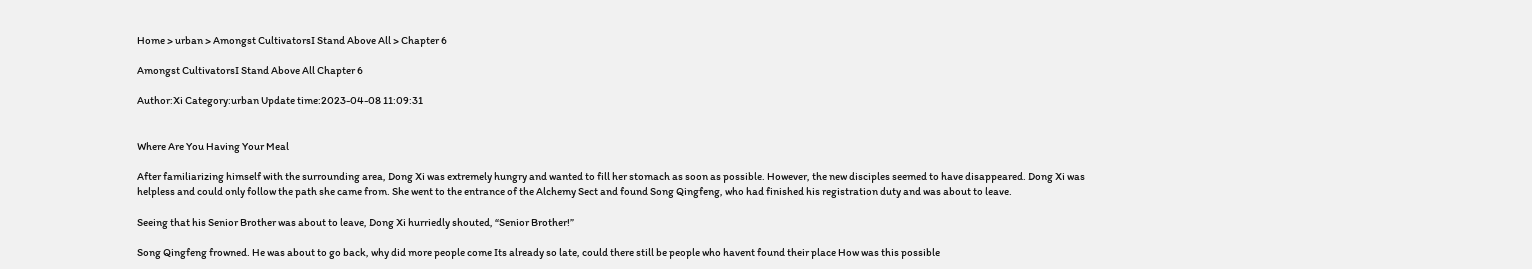Home > urban > Amongst CultivatorsI Stand Above All > Chapter 6

Amongst CultivatorsI Stand Above All Chapter 6

Author:Xi Category:urban Update time:2023-04-08 11:09:31


Where Are You Having Your Meal

After familiarizing himself with the surrounding area, Dong Xi was extremely hungry and wanted to fill her stomach as soon as possible. However, the new disciples seemed to have disappeared. Dong Xi was helpless and could only follow the path she came from. She went to the entrance of the Alchemy Sect and found Song Qingfeng, who had finished his registration duty and was about to leave.

Seeing that his Senior Brother was about to leave, Dong Xi hurriedly shouted, “Senior Brother!”

Song Qingfeng frowned. He was about to go back, why did more people come Its already so late, could there still be people who havent found their place How was this possible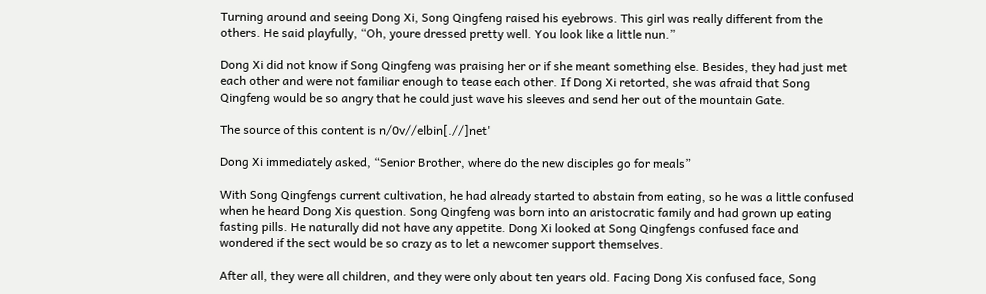Turning around and seeing Dong Xi, Song Qingfeng raised his eyebrows. This girl was really different from the others. He said playfully, “Oh, youre dressed pretty well. You look like a little nun.”

Dong Xi did not know if Song Qingfeng was praising her or if she meant something else. Besides, they had just met each other and were not familiar enough to tease each other. If Dong Xi retorted, she was afraid that Song Qingfeng would be so angry that he could just wave his sleeves and send her out of the mountain Gate.

The source of this content is n/0v//elbin[.//]net'

Dong Xi immediately asked, “Senior Brother, where do the new disciples go for meals”

With Song Qingfengs current cultivation, he had already started to abstain from eating, so he was a little confused when he heard Dong Xis question. Song Qingfeng was born into an aristocratic family and had grown up eating fasting pills. He naturally did not have any appetite. Dong Xi looked at Song Qingfengs confused face and wondered if the sect would be so crazy as to let a newcomer support themselves.

After all, they were all children, and they were only about ten years old. Facing Dong Xis confused face, Song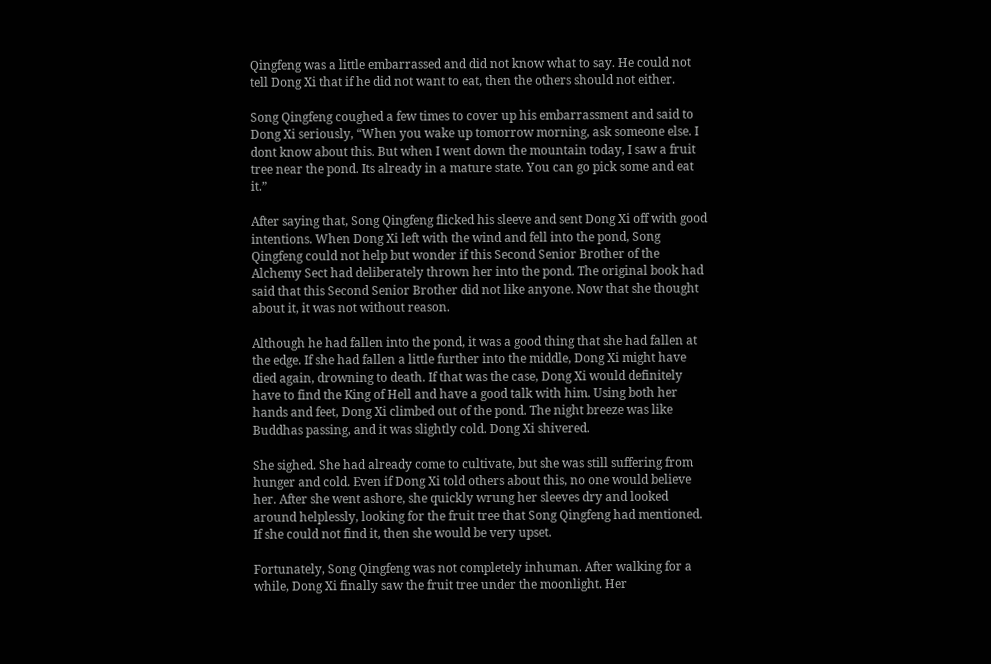Qingfeng was a little embarrassed and did not know what to say. He could not tell Dong Xi that if he did not want to eat, then the others should not either.

Song Qingfeng coughed a few times to cover up his embarrassment and said to Dong Xi seriously, “When you wake up tomorrow morning, ask someone else. I dont know about this. But when I went down the mountain today, I saw a fruit tree near the pond. Its already in a mature state. You can go pick some and eat it.”

After saying that, Song Qingfeng flicked his sleeve and sent Dong Xi off with good intentions. When Dong Xi left with the wind and fell into the pond, Song Qingfeng could not help but wonder if this Second Senior Brother of the Alchemy Sect had deliberately thrown her into the pond. The original book had said that this Second Senior Brother did not like anyone. Now that she thought about it, it was not without reason.

Although he had fallen into the pond, it was a good thing that she had fallen at the edge. If she had fallen a little further into the middle, Dong Xi might have died again, drowning to death. If that was the case, Dong Xi would definitely have to find the King of Hell and have a good talk with him. Using both her hands and feet, Dong Xi climbed out of the pond. The night breeze was like Buddhas passing, and it was slightly cold. Dong Xi shivered.

She sighed. She had already come to cultivate, but she was still suffering from hunger and cold. Even if Dong Xi told others about this, no one would believe her. After she went ashore, she quickly wrung her sleeves dry and looked around helplessly, looking for the fruit tree that Song Qingfeng had mentioned. If she could not find it, then she would be very upset.

Fortunately, Song Qingfeng was not completely inhuman. After walking for a while, Dong Xi finally saw the fruit tree under the moonlight. Her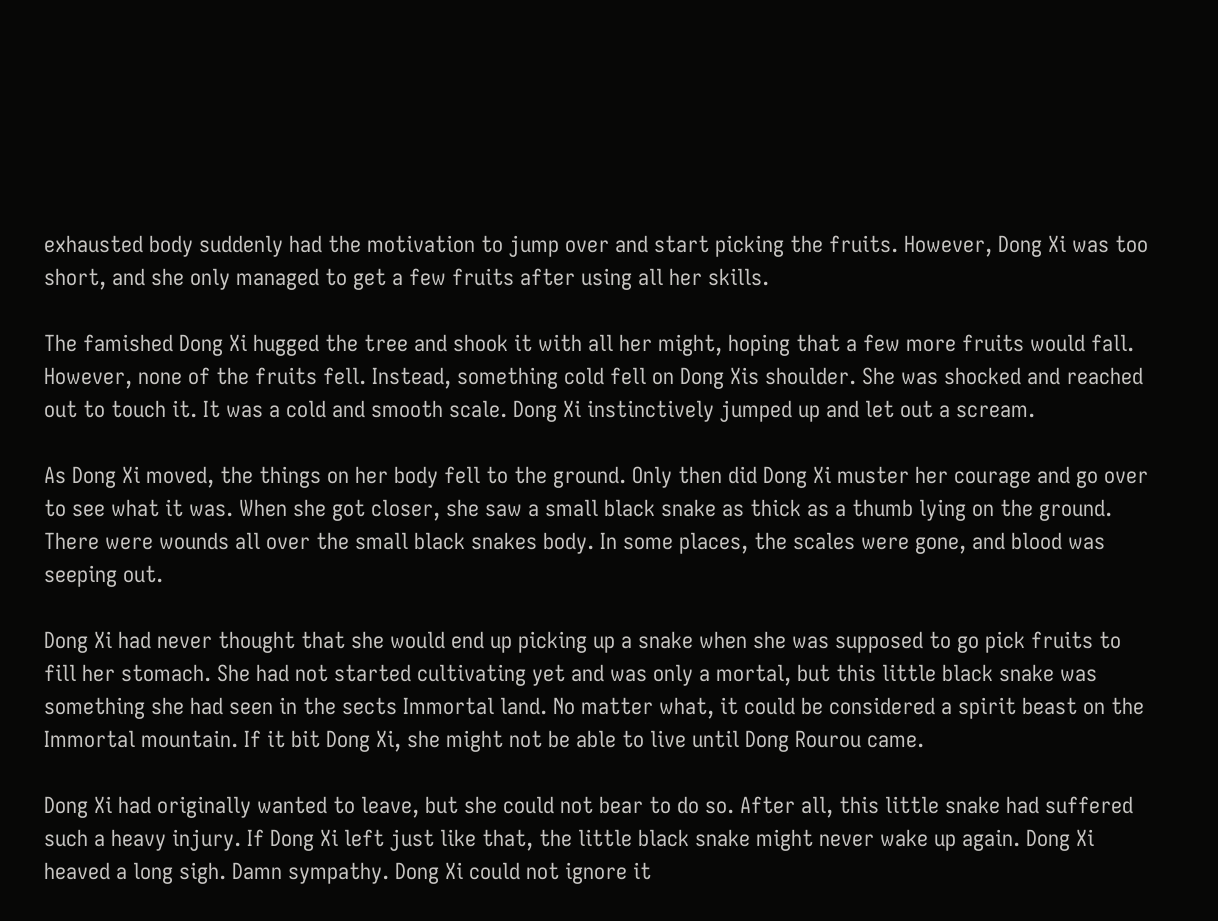exhausted body suddenly had the motivation to jump over and start picking the fruits. However, Dong Xi was too short, and she only managed to get a few fruits after using all her skills.

The famished Dong Xi hugged the tree and shook it with all her might, hoping that a few more fruits would fall. However, none of the fruits fell. Instead, something cold fell on Dong Xis shoulder. She was shocked and reached out to touch it. It was a cold and smooth scale. Dong Xi instinctively jumped up and let out a scream.

As Dong Xi moved, the things on her body fell to the ground. Only then did Dong Xi muster her courage and go over to see what it was. When she got closer, she saw a small black snake as thick as a thumb lying on the ground. There were wounds all over the small black snakes body. In some places, the scales were gone, and blood was seeping out.

Dong Xi had never thought that she would end up picking up a snake when she was supposed to go pick fruits to fill her stomach. She had not started cultivating yet and was only a mortal, but this little black snake was something she had seen in the sects Immortal land. No matter what, it could be considered a spirit beast on the Immortal mountain. If it bit Dong Xi, she might not be able to live until Dong Rourou came.

Dong Xi had originally wanted to leave, but she could not bear to do so. After all, this little snake had suffered such a heavy injury. If Dong Xi left just like that, the little black snake might never wake up again. Dong Xi heaved a long sigh. Damn sympathy. Dong Xi could not ignore it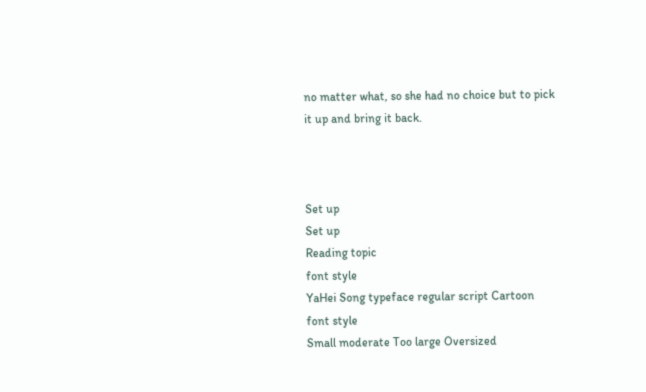no matter what, so she had no choice but to pick it up and bring it back.



Set up
Set up
Reading topic
font style
YaHei Song typeface regular script Cartoon
font style
Small moderate Too large Oversized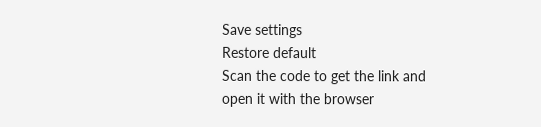Save settings
Restore default
Scan the code to get the link and open it with the browser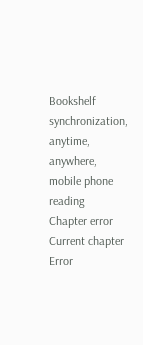Bookshelf synchronization, anytime, anywhere, mobile phone reading
Chapter error
Current chapter
Error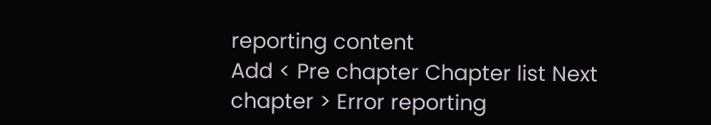reporting content
Add < Pre chapter Chapter list Next chapter > Error reporting